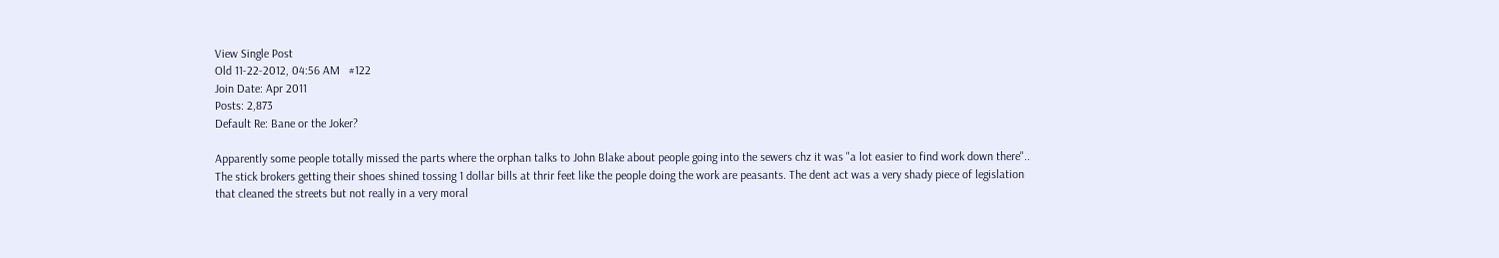View Single Post
Old 11-22-2012, 04:56 AM   #122
Join Date: Apr 2011
Posts: 2,873
Default Re: Bane or the Joker?

Apparently some people totally missed the parts where the orphan talks to John Blake about people going into the sewers chz it was "a lot easier to find work down there".. The stick brokers getting their shoes shined tossing 1 dollar bills at thrir feet like the people doing the work are peasants. The dent act was a very shady piece of legislation that cleaned the streets but not really in a very moral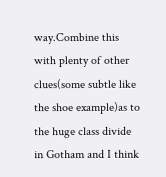way.Combine this with plenty of other clues(some subtle like the shoe example)as to the huge class divide in Gotham and I think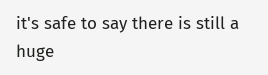it's safe to say there is still a huge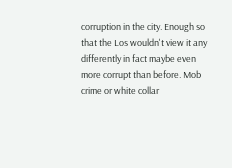corruption in the city. Enough so that the Los wouldn't view it any differently in fact maybe even more corrupt than before. Mob crime or white collar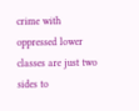crime with oppressed lower classes are just two sides to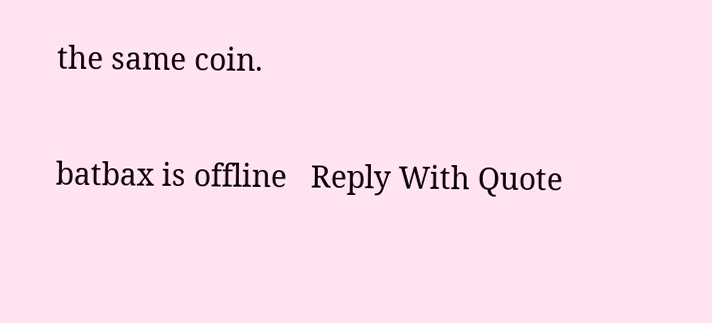the same coin.

batbax is offline   Reply With Quote